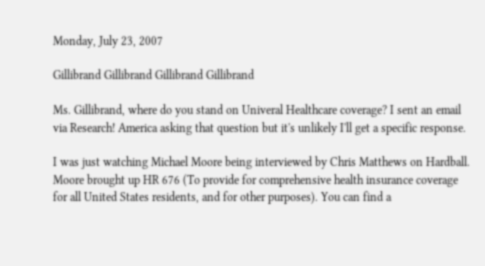Monday, July 23, 2007

Gillibrand Gillibrand Gillibrand Gillibrand

Ms. Gillibrand, where do you stand on Univeral Healthcare coverage? I sent an email via Research! America asking that question but it's unlikely I'll get a specific response.

I was just watching Michael Moore being interviewed by Chris Matthews on Hardball. Moore brought up HR 676 (To provide for comprehensive health insurance coverage for all United States residents, and for other purposes). You can find a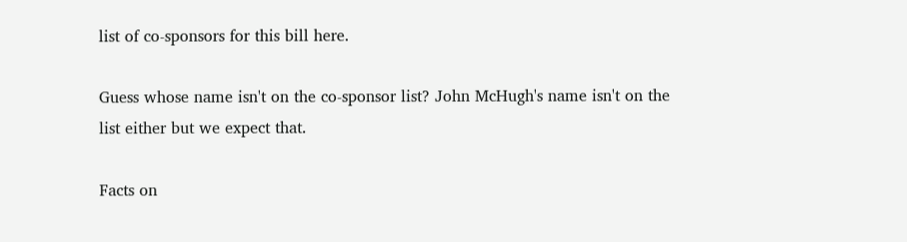list of co-sponsors for this bill here.

Guess whose name isn't on the co-sponsor list? John McHugh's name isn't on the list either but we expect that.

Facts on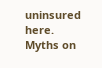uninsured here.
Myths on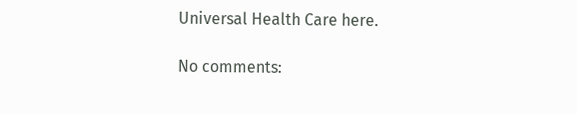Universal Health Care here.

No comments: